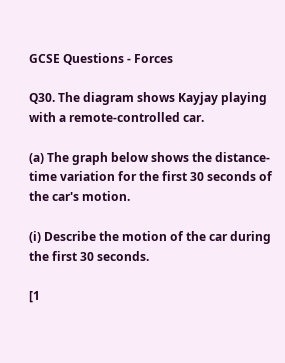GCSE Questions - Forces

Q30. The diagram shows Kayjay playing with a remote-controlled car.

(a) The graph below shows the distance-time variation for the first 30 seconds of the car's motion.

(i) Describe the motion of the car during the first 30 seconds.

[1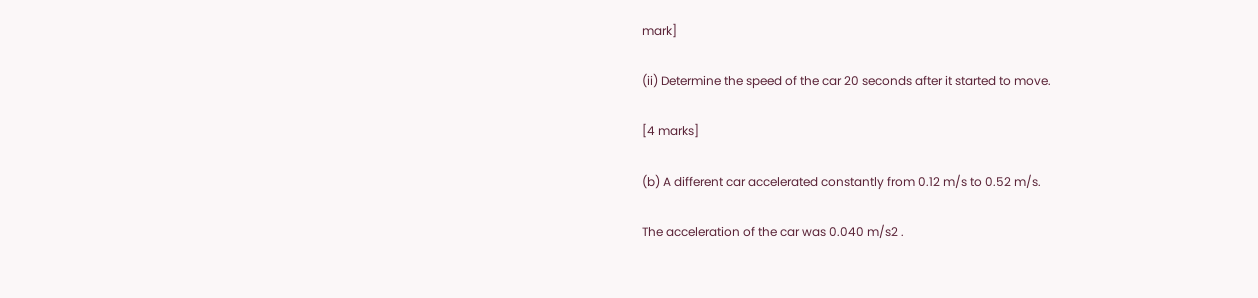mark]

(ii) Determine the speed of the car 20 seconds after it started to move.

[4 marks]

(b) A different car accelerated constantly from 0.12 m/s to 0.52 m/s.

The acceleration of the car was 0.040 m/s2 .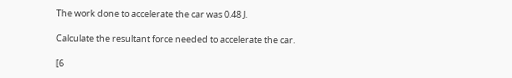The work done to accelerate the car was 0.48 J.

Calculate the resultant force needed to accelerate the car.

[6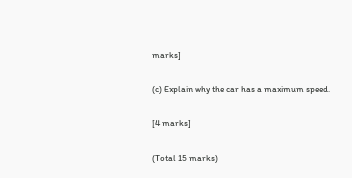marks]

(c) Explain why the car has a maximum speed.

[4 marks]

(Total 15 marks)